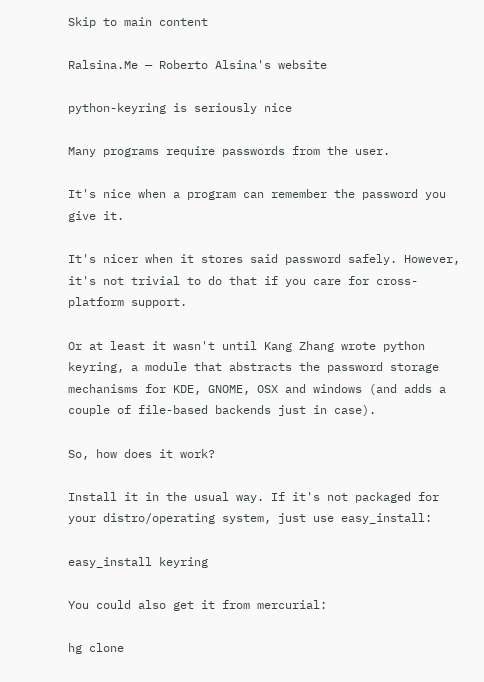Skip to main content

Ralsina.Me — Roberto Alsina's website

python-keyring is seriously nice

Many programs require passwords from the user.

It's nice when a program can remember the password you give it.

It's nicer when it stores said password safely. However, it's not trivial to do that if you care for cross-platform support.

Or at least it wasn't until Kang Zhang wrote python keyring, a module that abstracts the password storage mechanisms for KDE, GNOME, OSX and windows (and adds a couple of file-based backends just in case).

So, how does it work?

Install it in the usual way. If it's not packaged for your distro/operating system, just use easy_install:

easy_install keyring

You could also get it from mercurial:

hg clone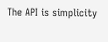The API is simplicity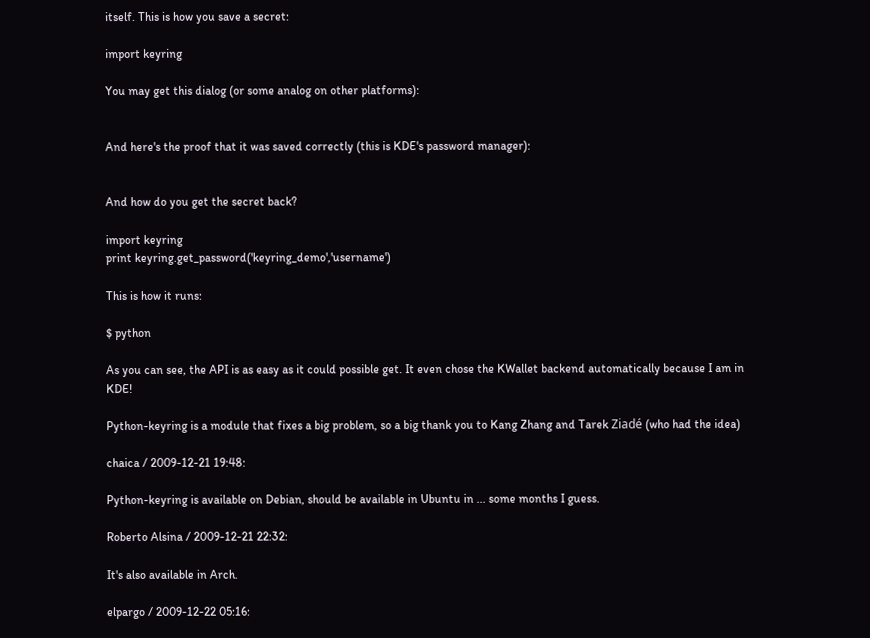itself. This is how you save a secret:

import keyring

You may get this dialog (or some analog on other platforms):


And here's the proof that it was saved correctly (this is KDE's password manager):


And how do you get the secret back?

import keyring
print keyring.get_password('keyring_demo','username')

This is how it runs:

$ python

As you can see, the API is as easy as it could possible get. It even chose the KWallet backend automatically because I am in KDE!

Python-keyring is a module that fixes a big problem, so a big thank you to Kang Zhang and Tarek Ziadé (who had the idea)

chaica / 2009-12-21 19:48:

Python-keyring is available on Debian, should be available in Ubuntu in ... some months I guess.

Roberto Alsina / 2009-12-21 22:32:

It's also available in Arch.

elpargo / 2009-12-22 05:16: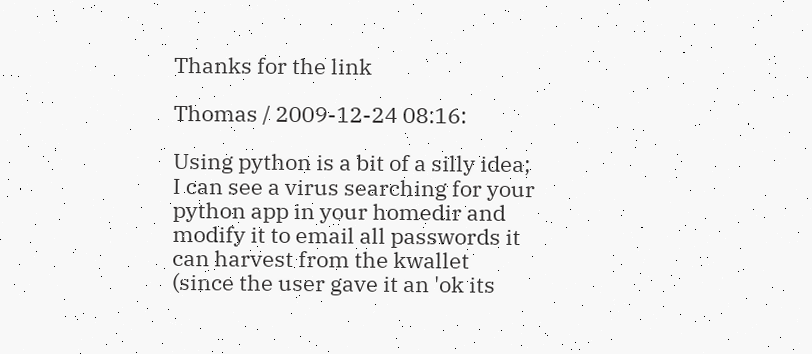Thanks for the link

Thomas / 2009-12-24 08:16:

Using python is a bit of a silly idea; I can see a virus searching for your python app in your homedir and modify it to email all passwords it can harvest from the kwallet (since the user gave it an 'ok its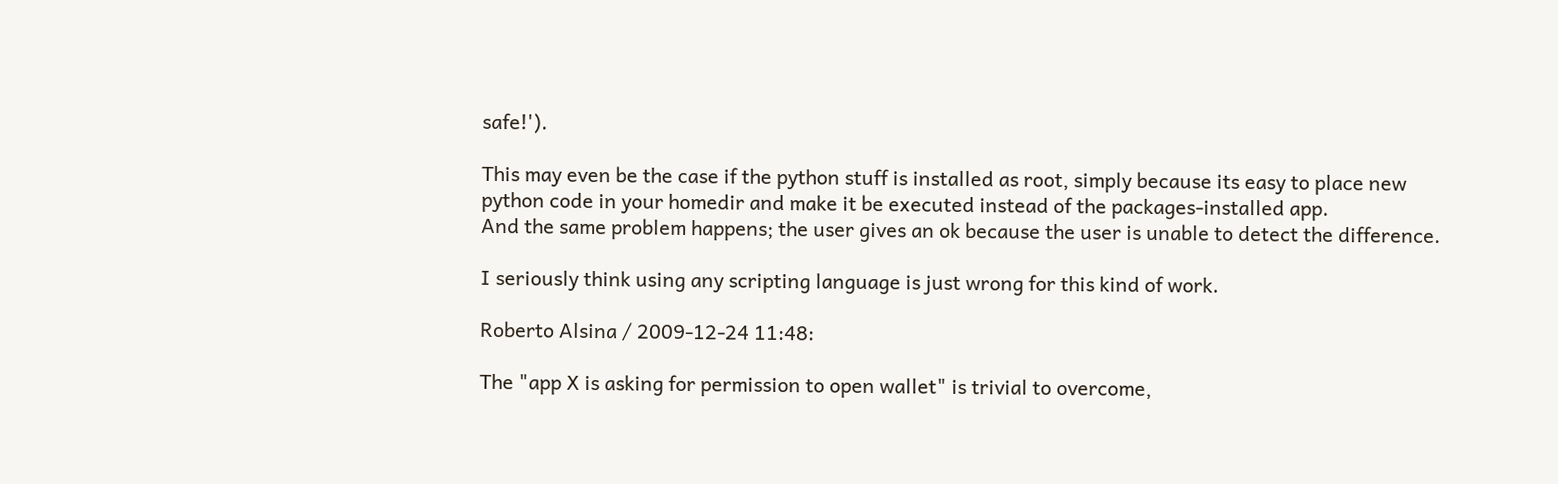safe!').

This may even be the case if the python stuff is installed as root, simply because its easy to place new python code in your homedir and make it be executed instead of the packages-installed app.
And the same problem happens; the user gives an ok because the user is unable to detect the difference.

I seriously think using any scripting language is just wrong for this kind of work.

Roberto Alsina / 2009-12-24 11:48:

The "app X is asking for permission to open wallet" is trivial to overcome,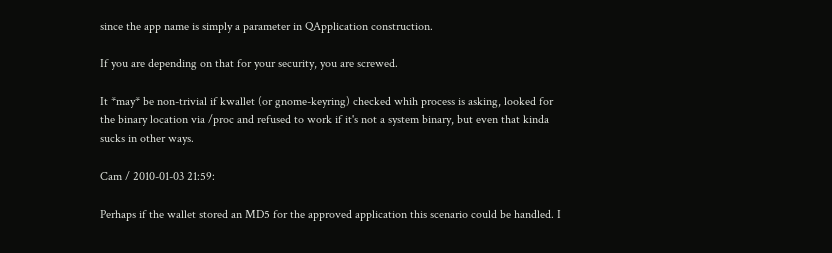since the app name is simply a parameter in QApplication construction.

If you are depending on that for your security, you are screwed.

It *may* be non-trivial if kwallet (or gnome-keyring) checked whih process is asking, looked for the binary location via /proc and refused to work if it's not a system binary, but even that kinda sucks in other ways.

Cam / 2010-01-03 21:59:

Perhaps if the wallet stored an MD5 for the approved application this scenario could be handled. I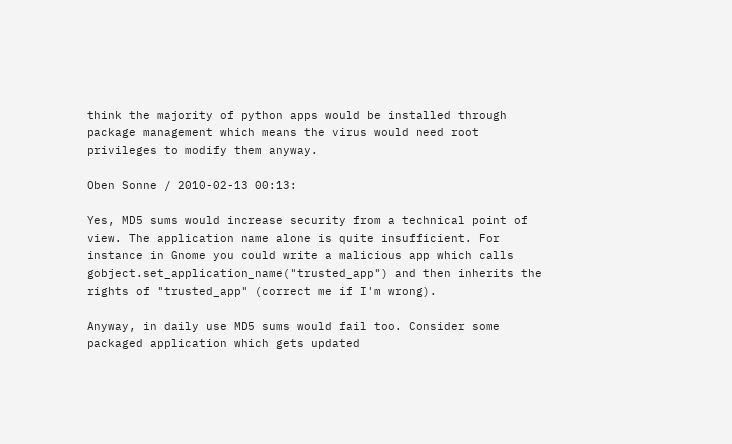think the majority of python apps would be installed through package management which means the virus would need root privileges to modify them anyway.

Oben Sonne / 2010-02-13 00:13:

Yes, MD5 sums would increase security from a technical point of view. The application name alone is quite insufficient. For instance in Gnome you could write a malicious app which calls gobject.set_application_name("trusted_app") and then inherits the rights of "trusted_app" (correct me if I'm wrong).

Anyway, in daily use MD5 sums would fail too. Consider some packaged application which gets updated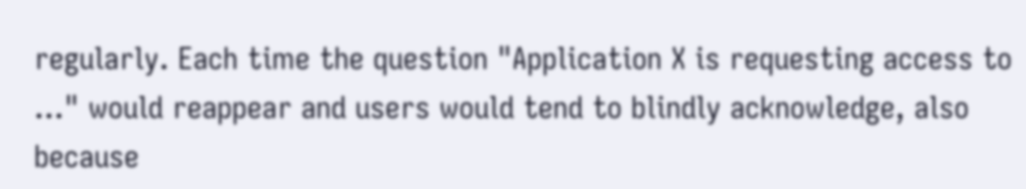regularly. Each time the question "Application X is requesting access to ..." would reappear and users would tend to blindly acknowledge, also because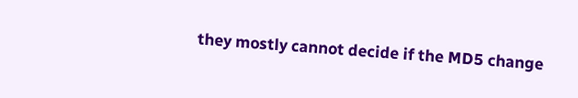they mostly cannot decide if the MD5 change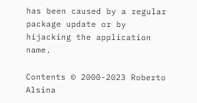has been caused by a regular package update or by hijacking the application name.

Contents © 2000-2023 Roberto Alsina